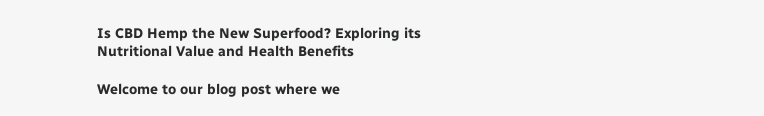Is CBD Hemp the New Superfood? Exploring its Nutritional Value and Health Benefits

Welcome to our blog post where we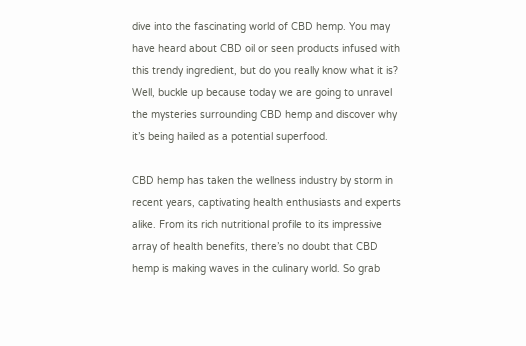dive into the fascinating world of CBD hemp. You may have heard about CBD oil or seen products infused with this trendy ingredient, but do you really know what it is? Well, buckle up because today we are going to unravel the mysteries surrounding CBD hemp and discover why it’s being hailed as a potential superfood.

CBD hemp has taken the wellness industry by storm in recent years, captivating health enthusiasts and experts alike. From its rich nutritional profile to its impressive array of health benefits, there’s no doubt that CBD hemp is making waves in the culinary world. So grab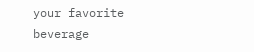your favorite beverage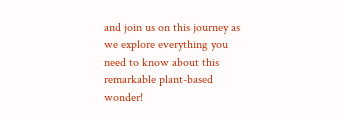and join us on this journey as we explore everything you need to know about this remarkable plant-based wonder!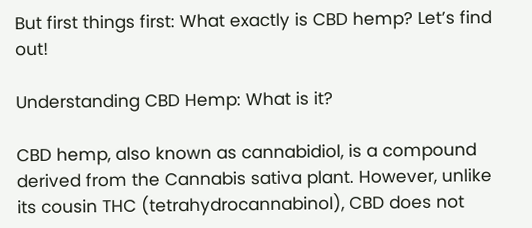But first things first: What exactly is CBD hemp? Let’s find out!

Understanding CBD Hemp: What is it?

CBD hemp, also known as cannabidiol, is a compound derived from the Cannabis sativa plant. However, unlike its cousin THC (tetrahydrocannabinol), CBD does not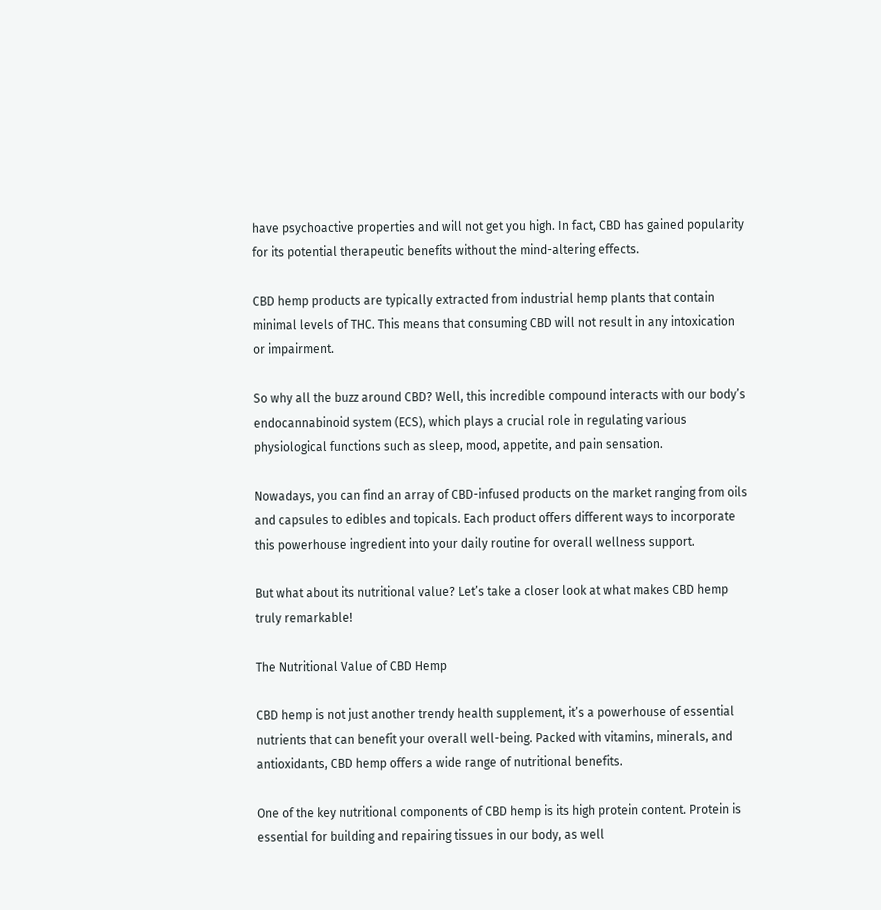have psychoactive properties and will not get you high. In fact, CBD has gained popularity for its potential therapeutic benefits without the mind-altering effects.

CBD hemp products are typically extracted from industrial hemp plants that contain minimal levels of THC. This means that consuming CBD will not result in any intoxication or impairment.

So why all the buzz around CBD? Well, this incredible compound interacts with our body’s endocannabinoid system (ECS), which plays a crucial role in regulating various physiological functions such as sleep, mood, appetite, and pain sensation.

Nowadays, you can find an array of CBD-infused products on the market ranging from oils and capsules to edibles and topicals. Each product offers different ways to incorporate this powerhouse ingredient into your daily routine for overall wellness support.

But what about its nutritional value? Let’s take a closer look at what makes CBD hemp truly remarkable!

The Nutritional Value of CBD Hemp

CBD hemp is not just another trendy health supplement, it’s a powerhouse of essential nutrients that can benefit your overall well-being. Packed with vitamins, minerals, and antioxidants, CBD hemp offers a wide range of nutritional benefits.

One of the key nutritional components of CBD hemp is its high protein content. Protein is essential for building and repairing tissues in our body, as well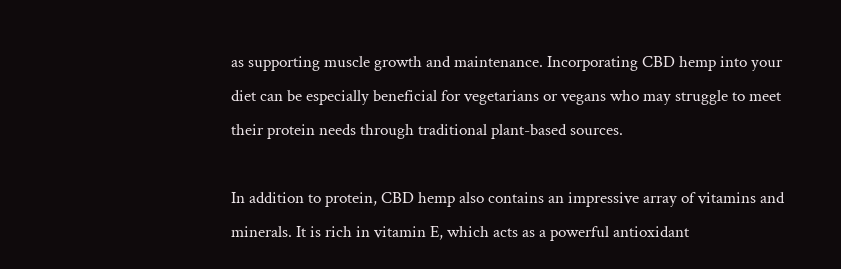as supporting muscle growth and maintenance. Incorporating CBD hemp into your diet can be especially beneficial for vegetarians or vegans who may struggle to meet their protein needs through traditional plant-based sources.

In addition to protein, CBD hemp also contains an impressive array of vitamins and minerals. It is rich in vitamin E, which acts as a powerful antioxidant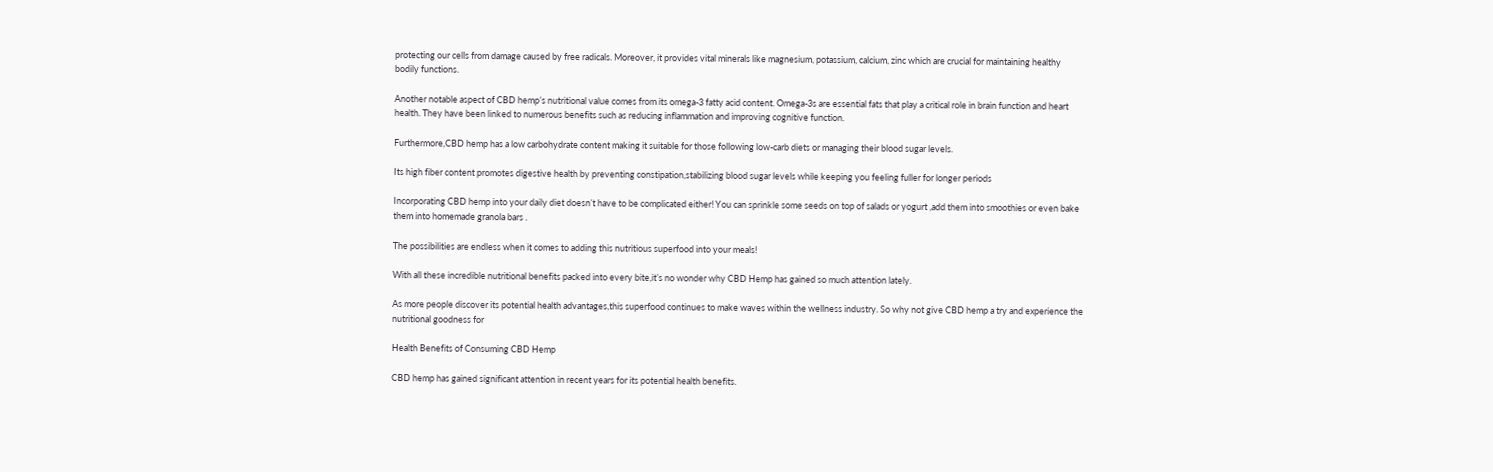protecting our cells from damage caused by free radicals. Moreover, it provides vital minerals like magnesium, potassium, calcium, zinc which are crucial for maintaining healthy bodily functions.

Another notable aspect of CBD hemp’s nutritional value comes from its omega-3 fatty acid content. Omega-3s are essential fats that play a critical role in brain function and heart health. They have been linked to numerous benefits such as reducing inflammation and improving cognitive function.

Furthermore,CBD hemp has a low carbohydrate content making it suitable for those following low-carb diets or managing their blood sugar levels.

Its high fiber content promotes digestive health by preventing constipation,stabilizing blood sugar levels while keeping you feeling fuller for longer periods

Incorporating CBD hemp into your daily diet doesn’t have to be complicated either! You can sprinkle some seeds on top of salads or yogurt ,add them into smoothies or even bake them into homemade granola bars .

The possibilities are endless when it comes to adding this nutritious superfood into your meals!

With all these incredible nutritional benefits packed into every bite,it’s no wonder why CBD Hemp has gained so much attention lately.

As more people discover its potential health advantages,this superfood continues to make waves within the wellness industry. So why not give CBD hemp a try and experience the nutritional goodness for

Health Benefits of Consuming CBD Hemp

CBD hemp has gained significant attention in recent years for its potential health benefits.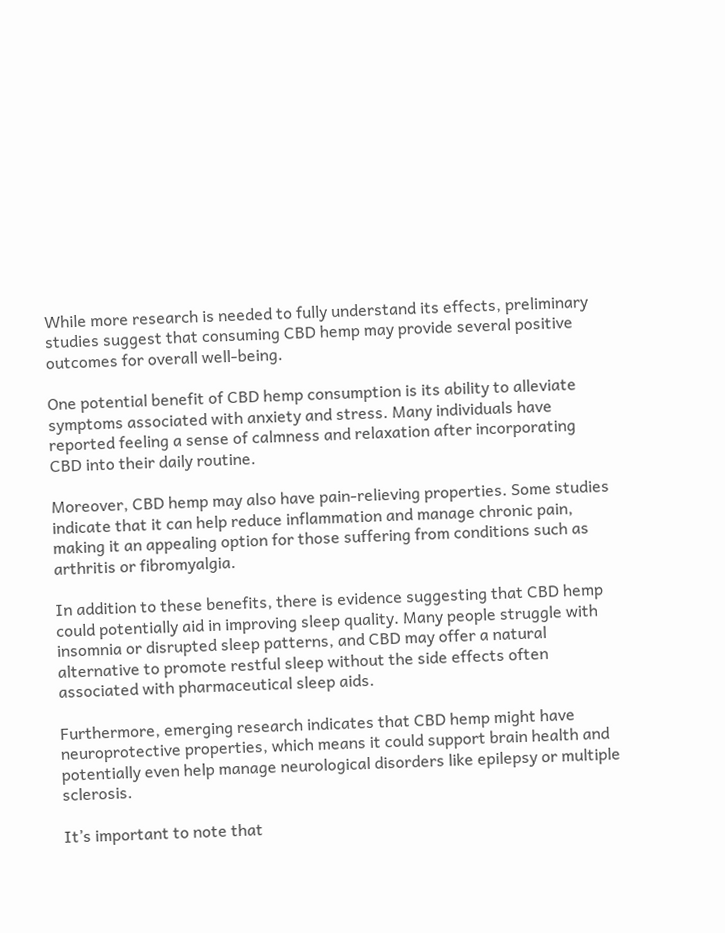While more research is needed to fully understand its effects, preliminary studies suggest that consuming CBD hemp may provide several positive outcomes for overall well-being.

One potential benefit of CBD hemp consumption is its ability to alleviate symptoms associated with anxiety and stress. Many individuals have reported feeling a sense of calmness and relaxation after incorporating CBD into their daily routine.

Moreover, CBD hemp may also have pain-relieving properties. Some studies indicate that it can help reduce inflammation and manage chronic pain, making it an appealing option for those suffering from conditions such as arthritis or fibromyalgia.

In addition to these benefits, there is evidence suggesting that CBD hemp could potentially aid in improving sleep quality. Many people struggle with insomnia or disrupted sleep patterns, and CBD may offer a natural alternative to promote restful sleep without the side effects often associated with pharmaceutical sleep aids.

Furthermore, emerging research indicates that CBD hemp might have neuroprotective properties, which means it could support brain health and potentially even help manage neurological disorders like epilepsy or multiple sclerosis.

It’s important to note that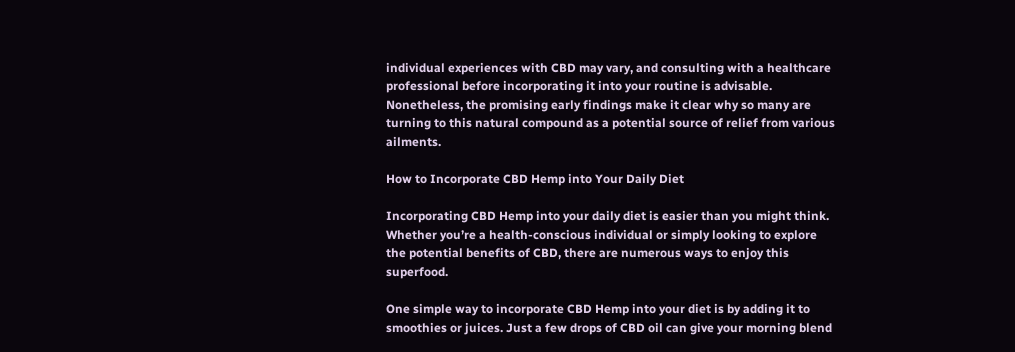individual experiences with CBD may vary, and consulting with a healthcare professional before incorporating it into your routine is advisable. Nonetheless, the promising early findings make it clear why so many are turning to this natural compound as a potential source of relief from various ailments.

How to Incorporate CBD Hemp into Your Daily Diet

Incorporating CBD Hemp into your daily diet is easier than you might think. Whether you’re a health-conscious individual or simply looking to explore the potential benefits of CBD, there are numerous ways to enjoy this superfood.

One simple way to incorporate CBD Hemp into your diet is by adding it to smoothies or juices. Just a few drops of CBD oil can give your morning blend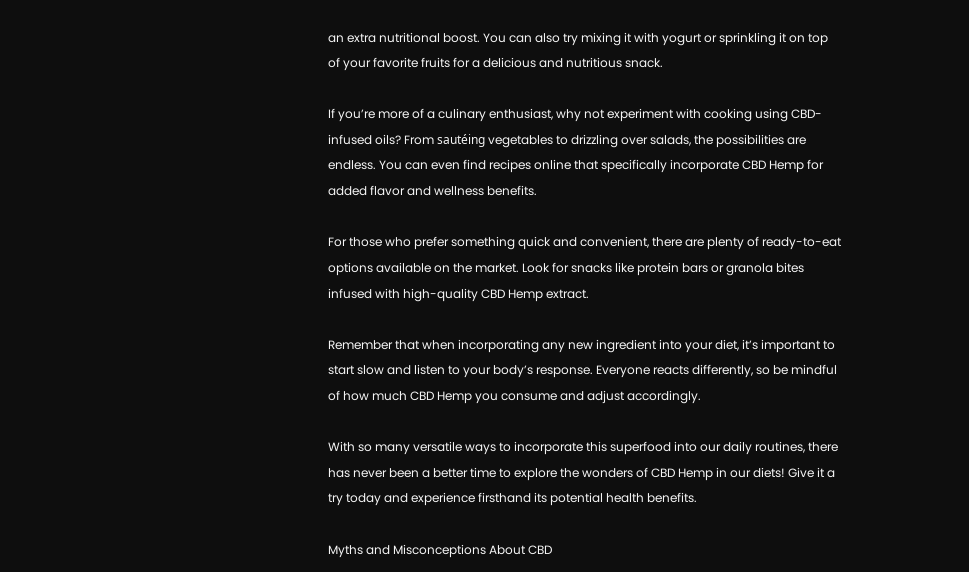an extra nutritional boost. You can also try mixing it with yogurt or sprinkling it on top of your favorite fruits for a delicious and nutritious snack.

If you’re more of a culinary enthusiast, why not experiment with cooking using CBD-infused oils? From sautéing vegetables to drizzling over salads, the possibilities are endless. You can even find recipes online that specifically incorporate CBD Hemp for added flavor and wellness benefits.

For those who prefer something quick and convenient, there are plenty of ready-to-eat options available on the market. Look for snacks like protein bars or granola bites infused with high-quality CBD Hemp extract.

Remember that when incorporating any new ingredient into your diet, it’s important to start slow and listen to your body’s response. Everyone reacts differently, so be mindful of how much CBD Hemp you consume and adjust accordingly.

With so many versatile ways to incorporate this superfood into our daily routines, there has never been a better time to explore the wonders of CBD Hemp in our diets! Give it a try today and experience firsthand its potential health benefits.

Myths and Misconceptions About CBD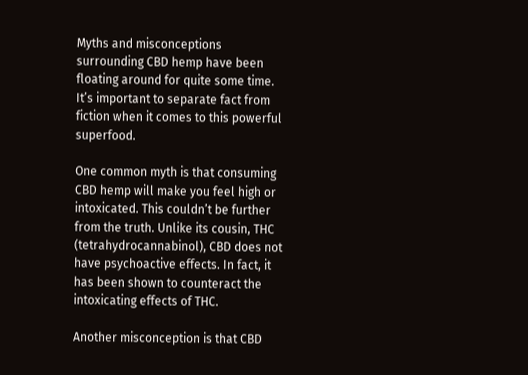Myths and misconceptions surrounding CBD hemp have been floating around for quite some time. It’s important to separate fact from fiction when it comes to this powerful superfood.

One common myth is that consuming CBD hemp will make you feel high or intoxicated. This couldn’t be further from the truth. Unlike its cousin, THC (tetrahydrocannabinol), CBD does not have psychoactive effects. In fact, it has been shown to counteract the intoxicating effects of THC.

Another misconception is that CBD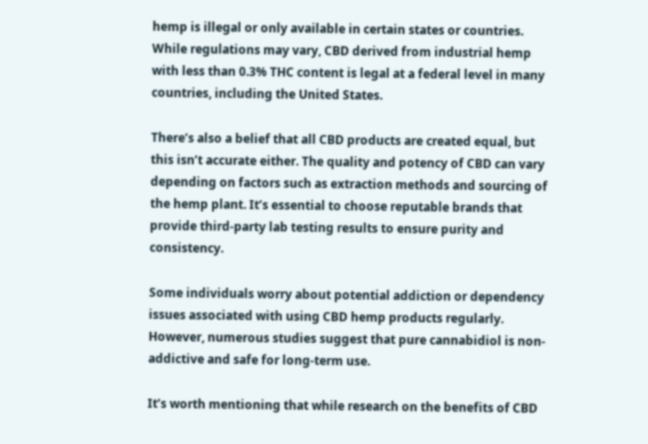hemp is illegal or only available in certain states or countries. While regulations may vary, CBD derived from industrial hemp with less than 0.3% THC content is legal at a federal level in many countries, including the United States.

There’s also a belief that all CBD products are created equal, but this isn’t accurate either. The quality and potency of CBD can vary depending on factors such as extraction methods and sourcing of the hemp plant. It’s essential to choose reputable brands that provide third-party lab testing results to ensure purity and consistency.

Some individuals worry about potential addiction or dependency issues associated with using CBD hemp products regularly. However, numerous studies suggest that pure cannabidiol is non-addictive and safe for long-term use.

It’s worth mentioning that while research on the benefits of CBD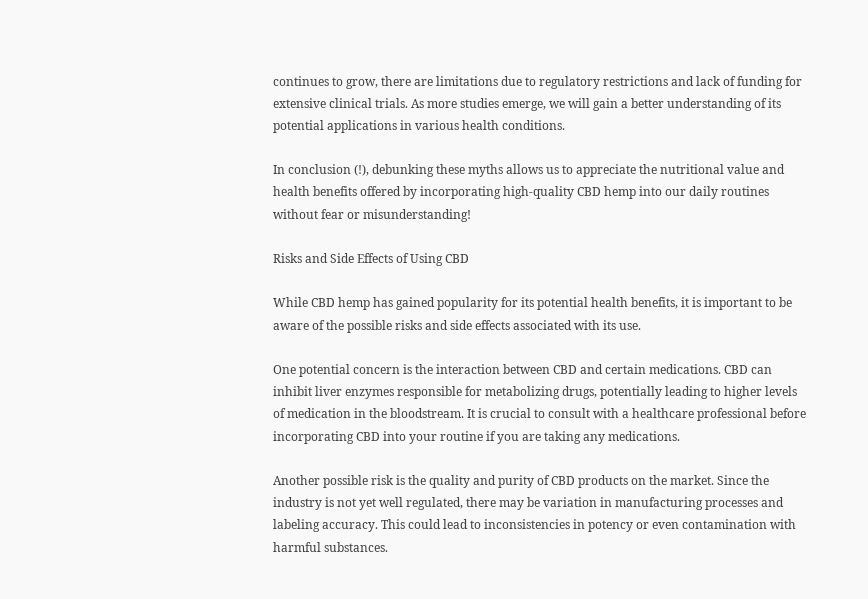continues to grow, there are limitations due to regulatory restrictions and lack of funding for extensive clinical trials. As more studies emerge, we will gain a better understanding of its potential applications in various health conditions.

In conclusion (!), debunking these myths allows us to appreciate the nutritional value and health benefits offered by incorporating high-quality CBD hemp into our daily routines without fear or misunderstanding!

Risks and Side Effects of Using CBD

While CBD hemp has gained popularity for its potential health benefits, it is important to be aware of the possible risks and side effects associated with its use.

One potential concern is the interaction between CBD and certain medications. CBD can inhibit liver enzymes responsible for metabolizing drugs, potentially leading to higher levels of medication in the bloodstream. It is crucial to consult with a healthcare professional before incorporating CBD into your routine if you are taking any medications.

Another possible risk is the quality and purity of CBD products on the market. Since the industry is not yet well regulated, there may be variation in manufacturing processes and labeling accuracy. This could lead to inconsistencies in potency or even contamination with harmful substances.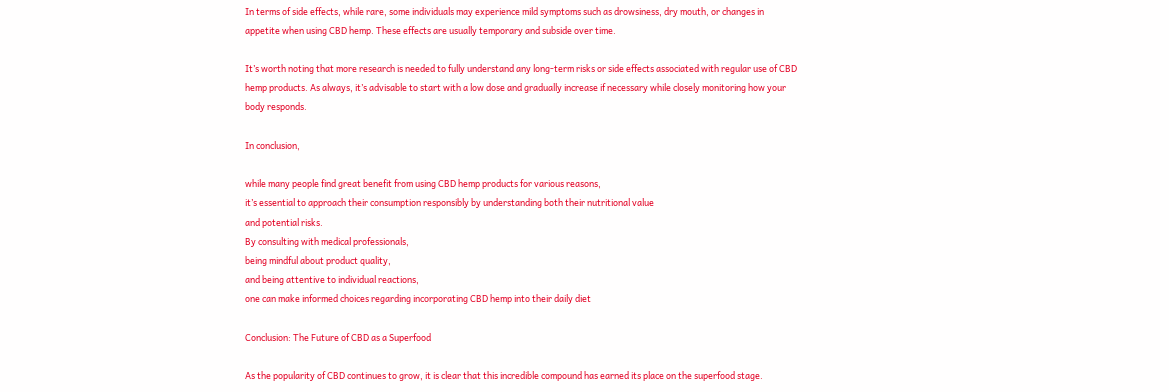In terms of side effects, while rare, some individuals may experience mild symptoms such as drowsiness, dry mouth, or changes in appetite when using CBD hemp. These effects are usually temporary and subside over time.

It’s worth noting that more research is needed to fully understand any long-term risks or side effects associated with regular use of CBD hemp products. As always, it’s advisable to start with a low dose and gradually increase if necessary while closely monitoring how your body responds.

In conclusion,

while many people find great benefit from using CBD hemp products for various reasons,
it’s essential to approach their consumption responsibly by understanding both their nutritional value
and potential risks.
By consulting with medical professionals,
being mindful about product quality,
and being attentive to individual reactions,
one can make informed choices regarding incorporating CBD hemp into their daily diet

Conclusion: The Future of CBD as a Superfood

As the popularity of CBD continues to grow, it is clear that this incredible compound has earned its place on the superfood stage.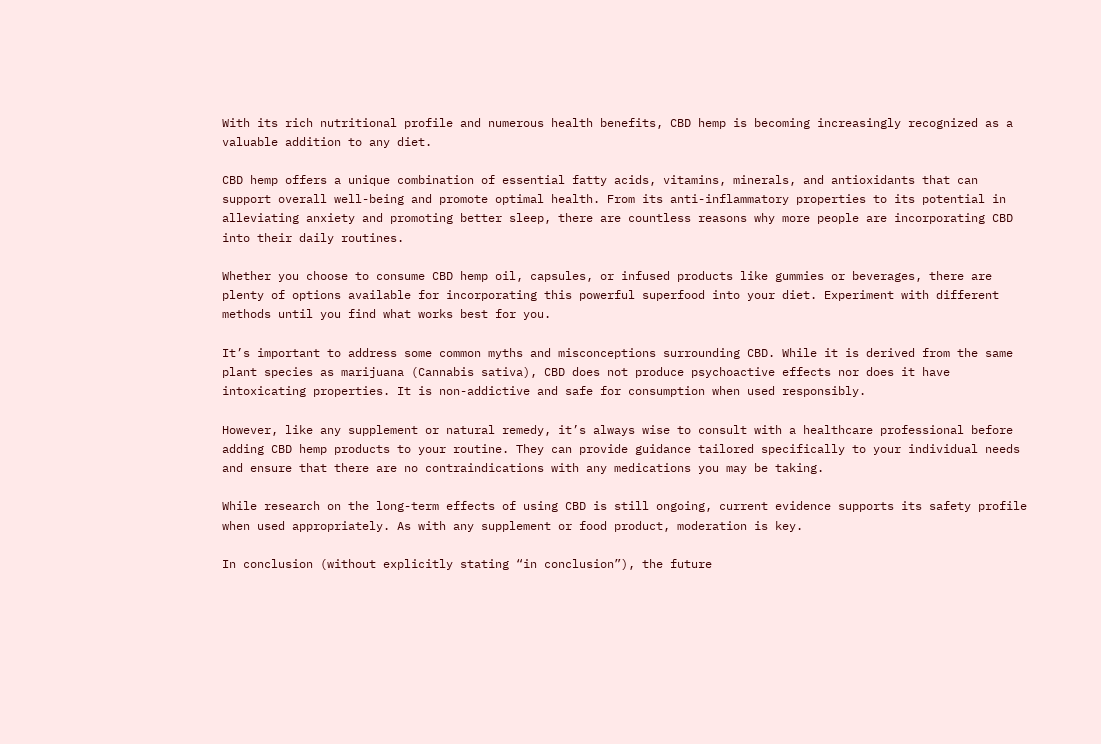With its rich nutritional profile and numerous health benefits, CBD hemp is becoming increasingly recognized as a valuable addition to any diet.

CBD hemp offers a unique combination of essential fatty acids, vitamins, minerals, and antioxidants that can support overall well-being and promote optimal health. From its anti-inflammatory properties to its potential in alleviating anxiety and promoting better sleep, there are countless reasons why more people are incorporating CBD into their daily routines.

Whether you choose to consume CBD hemp oil, capsules, or infused products like gummies or beverages, there are plenty of options available for incorporating this powerful superfood into your diet. Experiment with different methods until you find what works best for you.

It’s important to address some common myths and misconceptions surrounding CBD. While it is derived from the same plant species as marijuana (Cannabis sativa), CBD does not produce psychoactive effects nor does it have intoxicating properties. It is non-addictive and safe for consumption when used responsibly.

However, like any supplement or natural remedy, it’s always wise to consult with a healthcare professional before adding CBD hemp products to your routine. They can provide guidance tailored specifically to your individual needs and ensure that there are no contraindications with any medications you may be taking.

While research on the long-term effects of using CBD is still ongoing, current evidence supports its safety profile when used appropriately. As with any supplement or food product, moderation is key.

In conclusion (without explicitly stating “in conclusion”), the future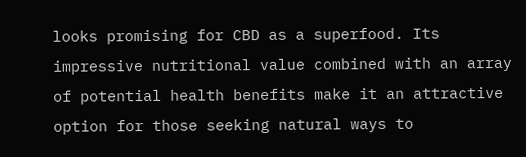looks promising for CBD as a superfood. Its impressive nutritional value combined with an array of potential health benefits make it an attractive option for those seeking natural ways to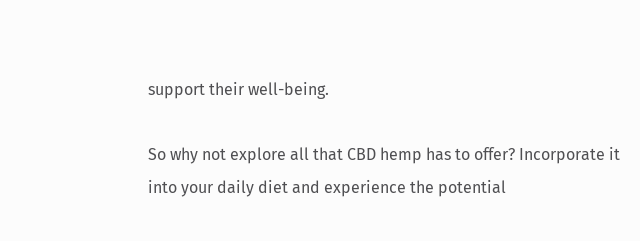support their well-being.

So why not explore all that CBD hemp has to offer? Incorporate it into your daily diet and experience the potential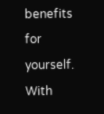benefits for yourself. With